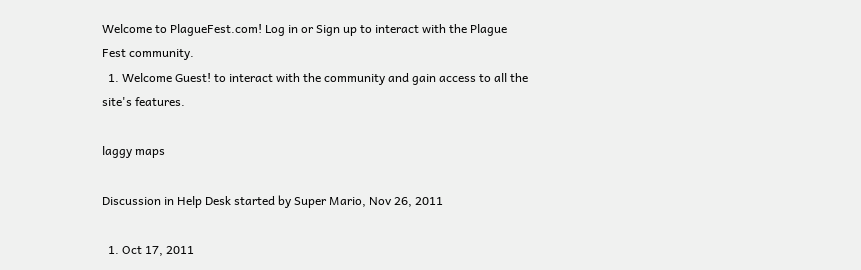Welcome to PlagueFest.com! Log in or Sign up to interact with the Plague Fest community.
  1. Welcome Guest! to interact with the community and gain access to all the site's features.

laggy maps

Discussion in Help Desk started by Super Mario, Nov 26, 2011

  1. Oct 17, 2011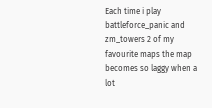Each time i play battleforce_panic and zm_towers 2 of my favourite maps the map becomes so laggy when a lot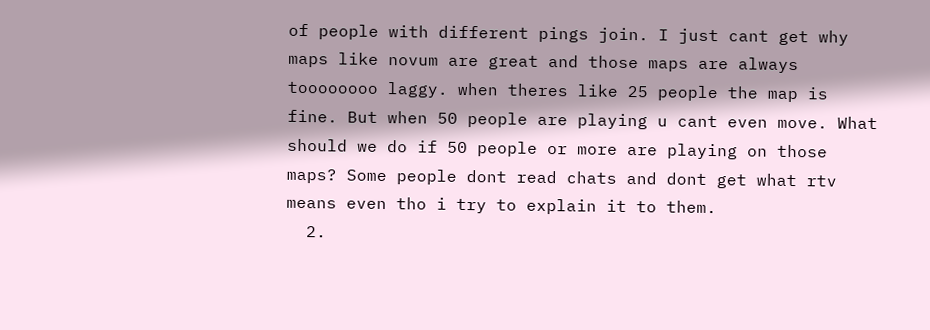of people with different pings join. I just cant get why maps like novum are great and those maps are always toooooooo laggy. when theres like 25 people the map is fine. But when 50 people are playing u cant even move. What should we do if 50 people or more are playing on those maps? Some people dont read chats and dont get what rtv means even tho i try to explain it to them.
  2.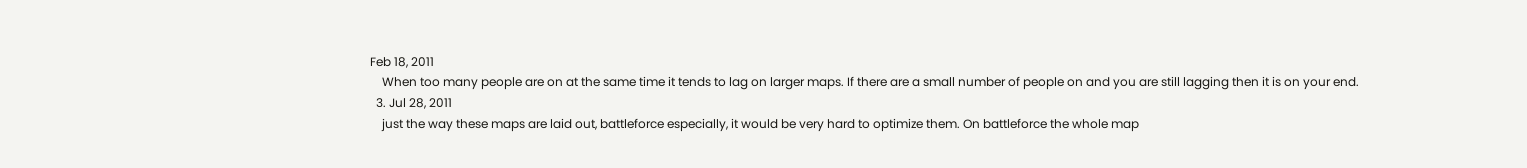Feb 18, 2011
    When too many people are on at the same time it tends to lag on larger maps. If there are a small number of people on and you are still lagging then it is on your end.
  3. Jul 28, 2011
    just the way these maps are laid out, battleforce especially, it would be very hard to optimize them. On battleforce the whole map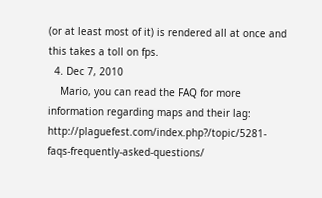(or at least most of it) is rendered all at once and this takes a toll on fps.
  4. Dec 7, 2010
    Mario, you can read the FAQ for more information regarding maps and their lag: http://plaguefest.com/index.php?/topic/5281-faqs-frequently-asked-questions/